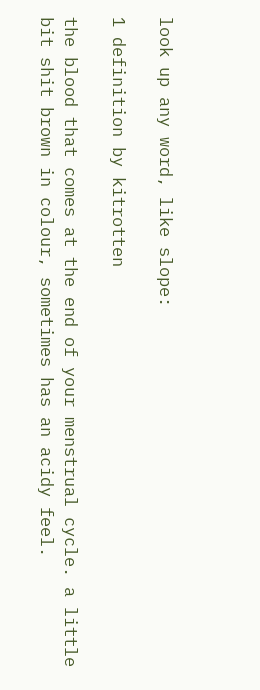look up any word, like slope:

1 definition by kitrotten

the blood that comes at the end of your menstrual cycle. a little bit shit brown in colour, sometimes has an acidy feel.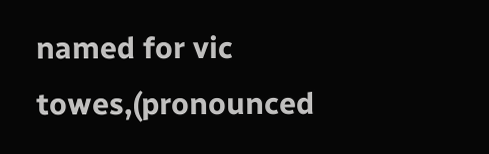named for vic towes,(pronounced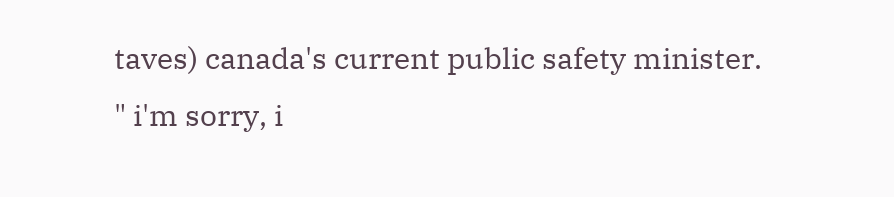taves) canada's current public safety minister.
" i'm sorry, i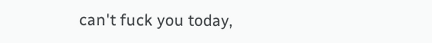can't fuck you today,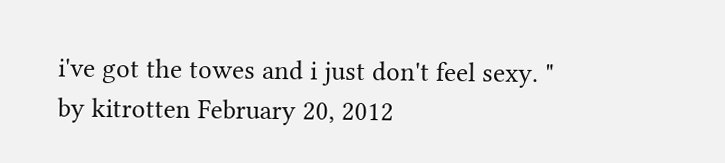i've got the towes and i just don't feel sexy. "
by kitrotten February 20, 2012